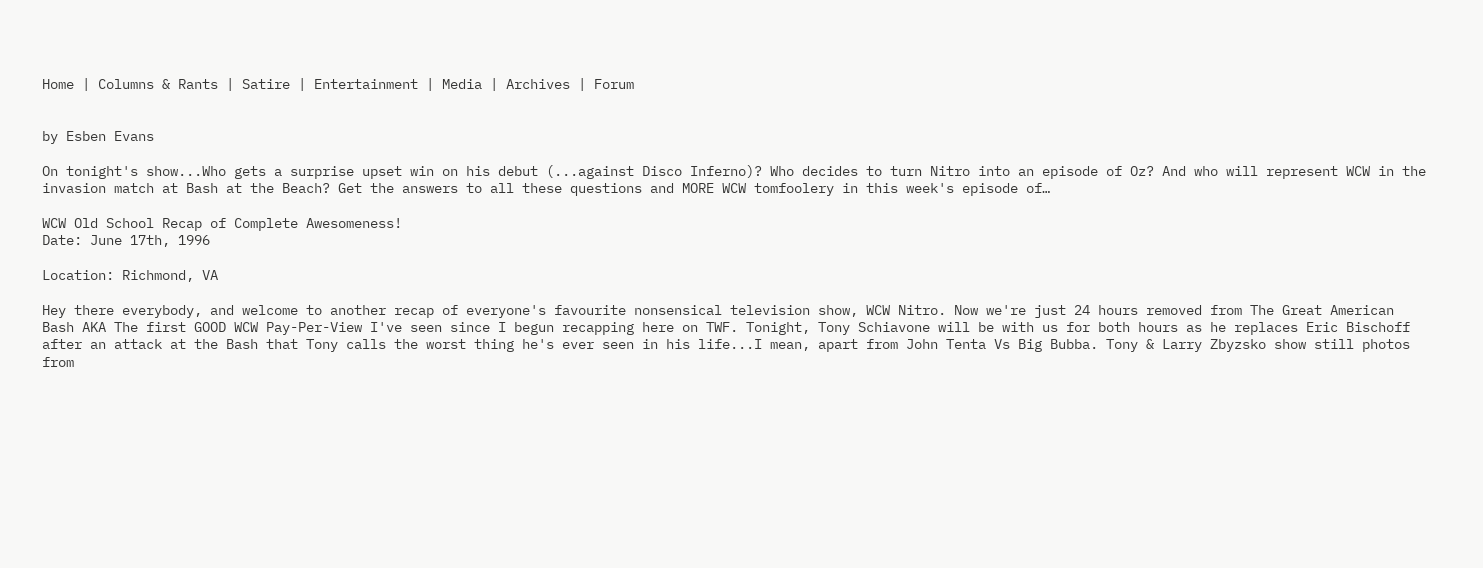Home | Columns & Rants | Satire | Entertainment | Media | Archives | Forum


by Esben Evans

On tonight's show...Who gets a surprise upset win on his debut (...against Disco Inferno)? Who decides to turn Nitro into an episode of Oz? And who will represent WCW in the invasion match at Bash at the Beach? Get the answers to all these questions and MORE WCW tomfoolery in this week's episode of…

WCW Old School Recap of Complete Awesomeness!
Date: June 17th, 1996

Location: Richmond, VA

Hey there everybody, and welcome to another recap of everyone's favourite nonsensical television show, WCW Nitro. Now we're just 24 hours removed from The Great American Bash AKA The first GOOD WCW Pay-Per-View I've seen since I begun recapping here on TWF. Tonight, Tony Schiavone will be with us for both hours as he replaces Eric Bischoff after an attack at the Bash that Tony calls the worst thing he's ever seen in his life...I mean, apart from John Tenta Vs Big Bubba. Tony & Larry Zbyzsko show still photos from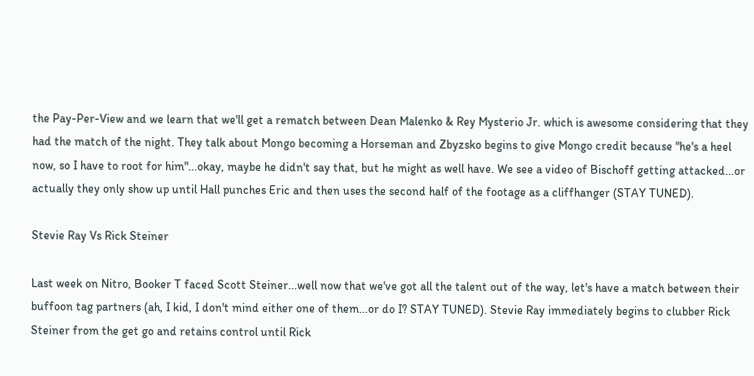the Pay-Per-View and we learn that we'll get a rematch between Dean Malenko & Rey Mysterio Jr. which is awesome considering that they had the match of the night. They talk about Mongo becoming a Horseman and Zbyzsko begins to give Mongo credit because "he's a heel now, so I have to root for him"...okay, maybe he didn't say that, but he might as well have. We see a video of Bischoff getting attacked...or actually they only show up until Hall punches Eric and then uses the second half of the footage as a cliffhanger (STAY TUNED).

Stevie Ray Vs Rick Steiner

Last week on Nitro, Booker T faced Scott Steiner...well now that we've got all the talent out of the way, let's have a match between their buffoon tag partners (ah, I kid, I don't mind either one of them...or do I? STAY TUNED). Stevie Ray immediately begins to clubber Rick Steiner from the get go and retains control until Rick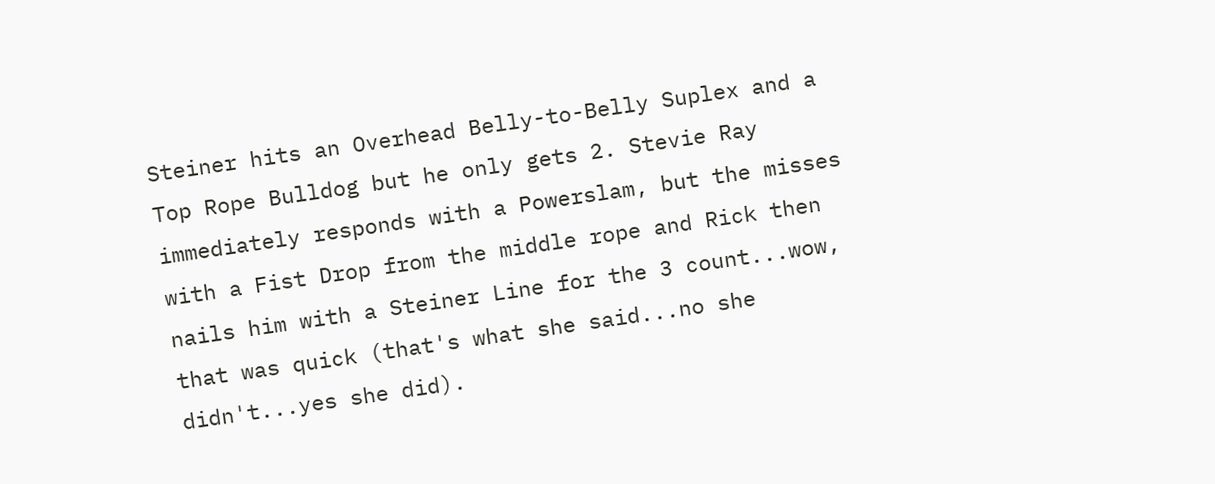Steiner hits an Overhead Belly-to-Belly Suplex and a Top Rope Bulldog but he only gets 2. Stevie Ray immediately responds with a Powerslam, but the misses with a Fist Drop from the middle rope and Rick then nails him with a Steiner Line for the 3 count...wow, that was quick (that's what she said...no she didn't...yes she did).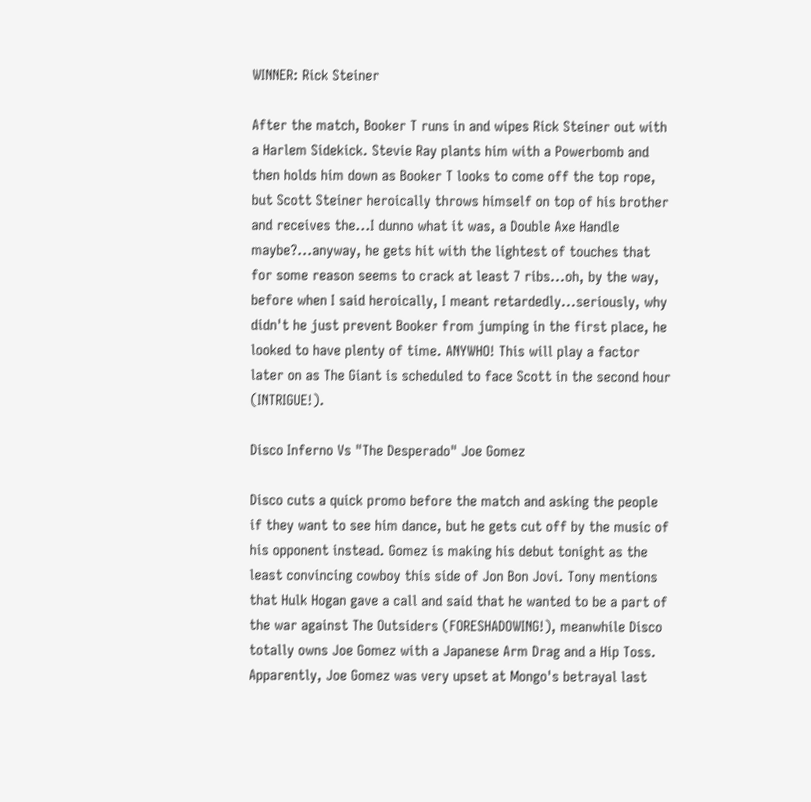WINNER: Rick Steiner

After the match, Booker T runs in and wipes Rick Steiner out with a Harlem Sidekick. Stevie Ray plants him with a Powerbomb and then holds him down as Booker T looks to come off the top rope, but Scott Steiner heroically throws himself on top of his brother and receives the...I dunno what it was, a Double Axe Handle maybe?...anyway, he gets hit with the lightest of touches that for some reason seems to crack at least 7 ribs...oh, by the way, before when I said heroically, I meant retardedly...seriously, why didn't he just prevent Booker from jumping in the first place, he looked to have plenty of time. ANYWHO! This will play a factor later on as The Giant is scheduled to face Scott in the second hour (INTRIGUE!).

Disco Inferno Vs "The Desperado" Joe Gomez

Disco cuts a quick promo before the match and asking the people if they want to see him dance, but he gets cut off by the music of his opponent instead. Gomez is making his debut tonight as the least convincing cowboy this side of Jon Bon Jovi. Tony mentions that Hulk Hogan gave a call and said that he wanted to be a part of the war against The Outsiders (FORESHADOWING!), meanwhile Disco totally owns Joe Gomez with a Japanese Arm Drag and a Hip Toss. Apparently, Joe Gomez was very upset at Mongo's betrayal last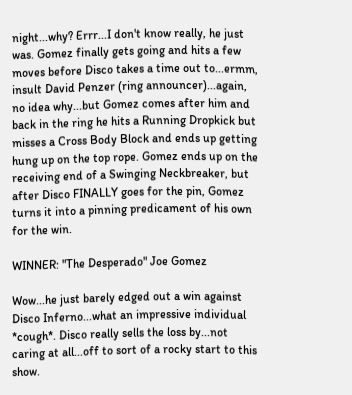night...why? Errr...I don't know really, he just was. Gomez finally gets going and hits a few moves before Disco takes a time out to...ermm, insult David Penzer (ring announcer)...again, no idea why...but Gomez comes after him and back in the ring he hits a Running Dropkick but misses a Cross Body Block and ends up getting hung up on the top rope. Gomez ends up on the receiving end of a Swinging Neckbreaker, but after Disco FINALLY goes for the pin, Gomez turns it into a pinning predicament of his own for the win.

WINNER: "The Desperado" Joe Gomez

Wow...he just barely edged out a win against Disco Inferno...what an impressive individual *cough*. Disco really sells the loss by...not caring at all...off to sort of a rocky start to this show.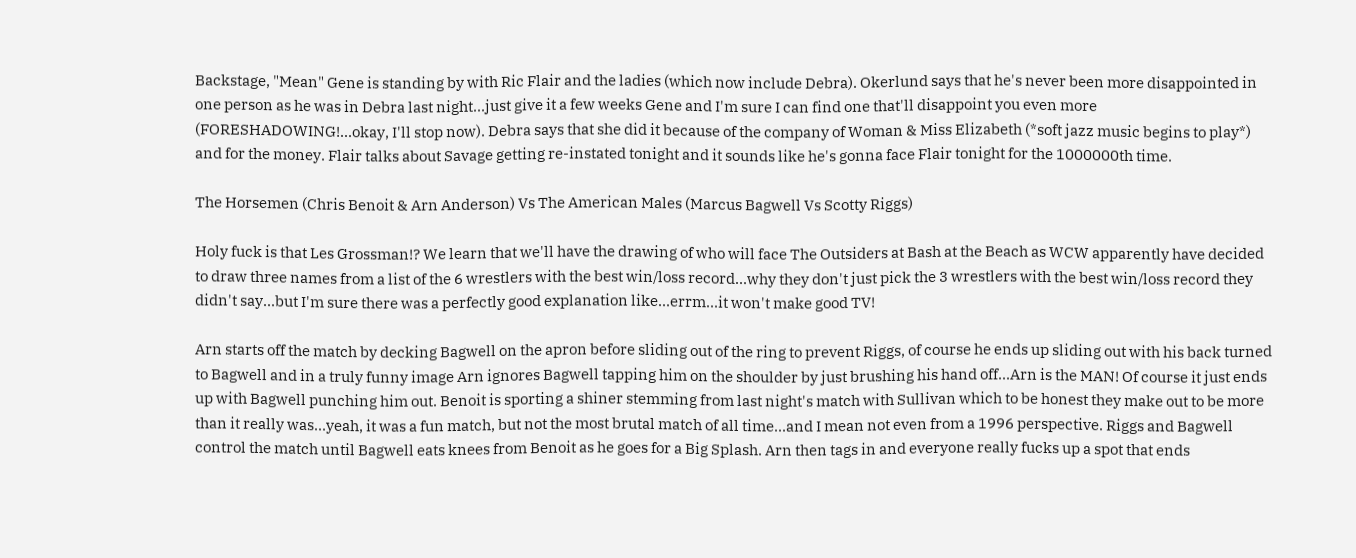Backstage, "Mean" Gene is standing by with Ric Flair and the ladies (which now include Debra). Okerlund says that he's never been more disappointed in one person as he was in Debra last night...just give it a few weeks Gene and I'm sure I can find one that'll disappoint you even more (FORESHADOWING!...okay, I'll stop now). Debra says that she did it because of the company of Woman & Miss Elizabeth (*soft jazz music begins to play*) and for the money. Flair talks about Savage getting re-instated tonight and it sounds like he's gonna face Flair tonight for the 1000000th time.

The Horsemen (Chris Benoit & Arn Anderson) Vs The American Males (Marcus Bagwell Vs Scotty Riggs)

Holy fuck is that Les Grossman!? We learn that we'll have the drawing of who will face The Outsiders at Bash at the Beach as WCW apparently have decided to draw three names from a list of the 6 wrestlers with the best win/loss record...why they don't just pick the 3 wrestlers with the best win/loss record they didn't say...but I'm sure there was a perfectly good explanation like...errm...it won't make good TV!

Arn starts off the match by decking Bagwell on the apron before sliding out of the ring to prevent Riggs, of course he ends up sliding out with his back turned to Bagwell and in a truly funny image Arn ignores Bagwell tapping him on the shoulder by just brushing his hand off...Arn is the MAN! Of course it just ends up with Bagwell punching him out. Benoit is sporting a shiner stemming from last night's match with Sullivan which to be honest they make out to be more than it really was...yeah, it was a fun match, but not the most brutal match of all time...and I mean not even from a 1996 perspective. Riggs and Bagwell control the match until Bagwell eats knees from Benoit as he goes for a Big Splash. Arn then tags in and everyone really fucks up a spot that ends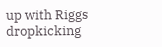up with Riggs dropkicking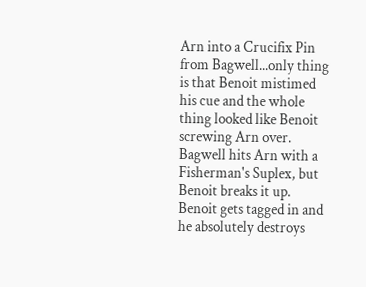Arn into a Crucifix Pin from Bagwell...only thing is that Benoit mistimed his cue and the whole thing looked like Benoit screwing Arn over. Bagwell hits Arn with a Fisherman's Suplex, but Benoit breaks it up. Benoit gets tagged in and he absolutely destroys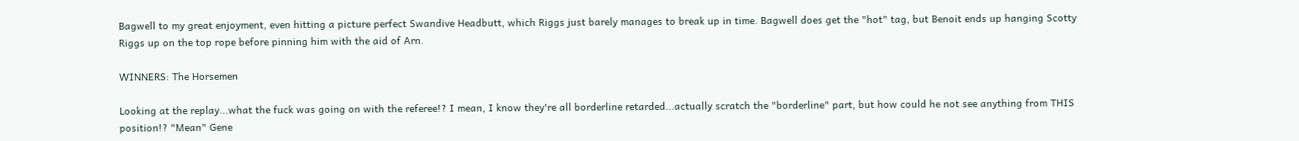Bagwell to my great enjoyment, even hitting a picture perfect Swandive Headbutt, which Riggs just barely manages to break up in time. Bagwell does get the "hot" tag, but Benoit ends up hanging Scotty Riggs up on the top rope before pinning him with the aid of Arn.

WINNERS: The Horsemen

Looking at the replay...what the fuck was going on with the referee!? I mean, I know they're all borderline retarded...actually scratch the "borderline" part, but how could he not see anything from THIS position!? "Mean" Gene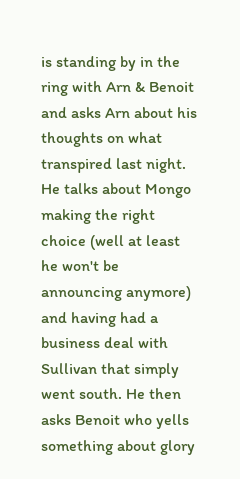is standing by in the ring with Arn & Benoit and asks Arn about his thoughts on what transpired last night. He talks about Mongo making the right choice (well at least he won't be announcing anymore) and having had a business deal with Sullivan that simply went south. He then asks Benoit who yells something about glory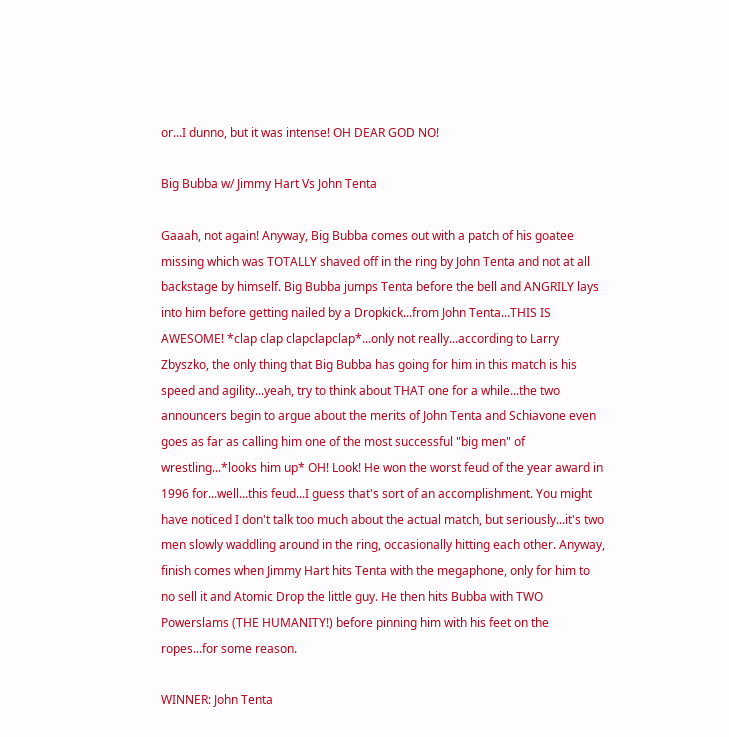or...I dunno, but it was intense! OH DEAR GOD NO!

Big Bubba w/ Jimmy Hart Vs John Tenta

Gaaah, not again! Anyway, Big Bubba comes out with a patch of his goatee missing which was TOTALLY shaved off in the ring by John Tenta and not at all backstage by himself. Big Bubba jumps Tenta before the bell and ANGRILY lays into him before getting nailed by a Dropkick...from John Tenta...THIS IS AWESOME! *clap clap clapclapclap*...only not really...according to Larry Zbyszko, the only thing that Big Bubba has going for him in this match is his speed and agility...yeah, try to think about THAT one for a while...the two announcers begin to argue about the merits of John Tenta and Schiavone even goes as far as calling him one of the most successful "big men" of wrestling...*looks him up* OH! Look! He won the worst feud of the year award in 1996 for...well...this feud...I guess that's sort of an accomplishment. You might have noticed I don't talk too much about the actual match, but seriously...it's two men slowly waddling around in the ring, occasionally hitting each other. Anyway, finish comes when Jimmy Hart hits Tenta with the megaphone, only for him to no sell it and Atomic Drop the little guy. He then hits Bubba with TWO Powerslams (THE HUMANITY!) before pinning him with his feet on the ropes...for some reason.

WINNER: John Tenta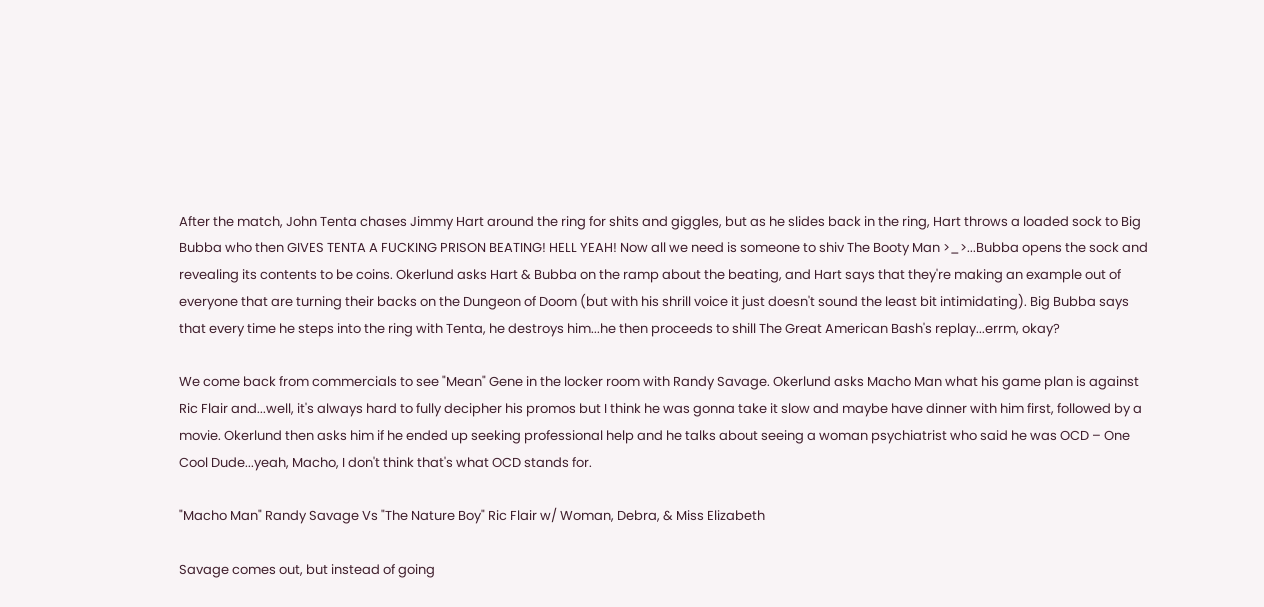After the match, John Tenta chases Jimmy Hart around the ring for shits and giggles, but as he slides back in the ring, Hart throws a loaded sock to Big Bubba who then GIVES TENTA A FUCKING PRISON BEATING! HELL YEAH! Now all we need is someone to shiv The Booty Man >_>...Bubba opens the sock and revealing its contents to be coins. Okerlund asks Hart & Bubba on the ramp about the beating, and Hart says that they're making an example out of everyone that are turning their backs on the Dungeon of Doom (but with his shrill voice it just doesn't sound the least bit intimidating). Big Bubba says that every time he steps into the ring with Tenta, he destroys him...he then proceeds to shill The Great American Bash's replay...errm, okay?

We come back from commercials to see "Mean" Gene in the locker room with Randy Savage. Okerlund asks Macho Man what his game plan is against Ric Flair and...well, it's always hard to fully decipher his promos but I think he was gonna take it slow and maybe have dinner with him first, followed by a movie. Okerlund then asks him if he ended up seeking professional help and he talks about seeing a woman psychiatrist who said he was OCD – One Cool Dude...yeah, Macho, I don't think that's what OCD stands for.

"Macho Man" Randy Savage Vs "The Nature Boy" Ric Flair w/ Woman, Debra, & Miss Elizabeth

Savage comes out, but instead of going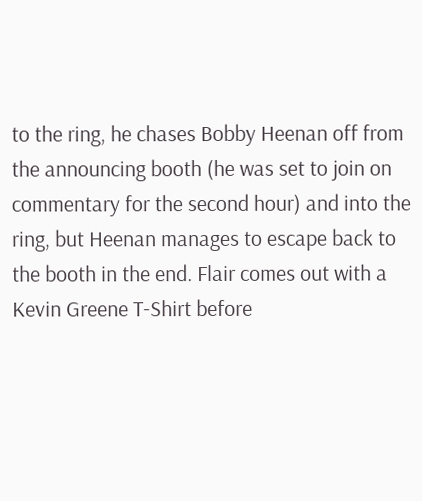to the ring, he chases Bobby Heenan off from the announcing booth (he was set to join on commentary for the second hour) and into the ring, but Heenan manages to escape back to the booth in the end. Flair comes out with a Kevin Greene T-Shirt before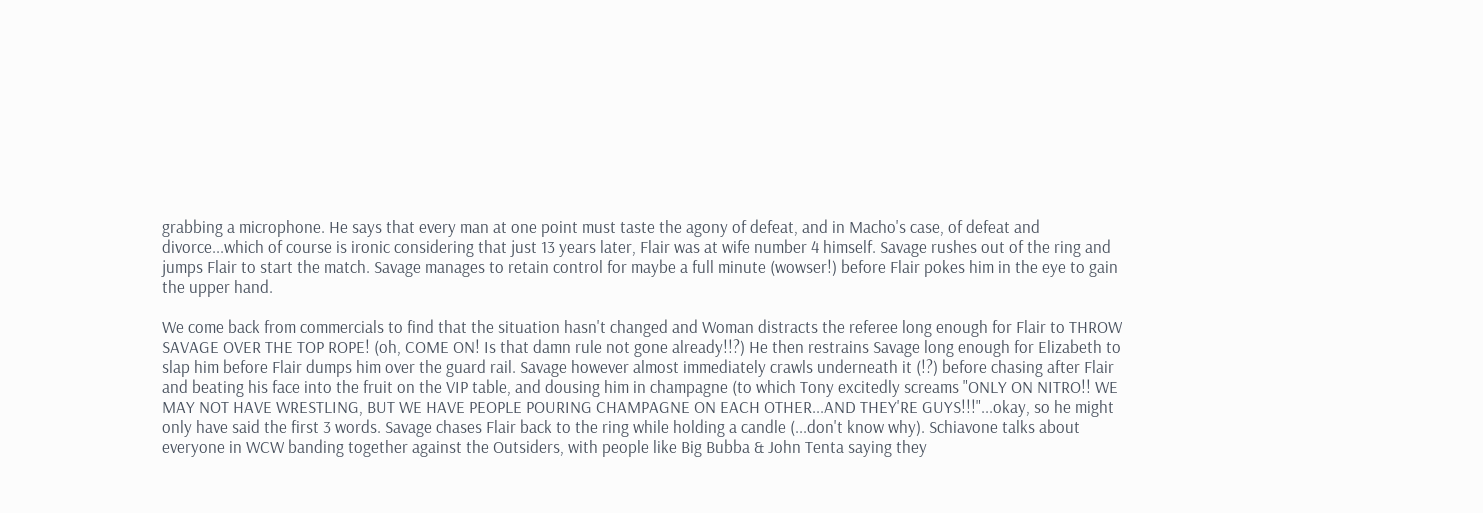grabbing a microphone. He says that every man at one point must taste the agony of defeat, and in Macho's case, of defeat and divorce...which of course is ironic considering that just 13 years later, Flair was at wife number 4 himself. Savage rushes out of the ring and jumps Flair to start the match. Savage manages to retain control for maybe a full minute (wowser!) before Flair pokes him in the eye to gain the upper hand.

We come back from commercials to find that the situation hasn't changed and Woman distracts the referee long enough for Flair to THROW SAVAGE OVER THE TOP ROPE! (oh, COME ON! Is that damn rule not gone already!!?) He then restrains Savage long enough for Elizabeth to slap him before Flair dumps him over the guard rail. Savage however almost immediately crawls underneath it (!?) before chasing after Flair and beating his face into the fruit on the VIP table, and dousing him in champagne (to which Tony excitedly screams "ONLY ON NITRO!! WE MAY NOT HAVE WRESTLING, BUT WE HAVE PEOPLE POURING CHAMPAGNE ON EACH OTHER...AND THEY'RE GUYS!!!"...okay, so he might only have said the first 3 words. Savage chases Flair back to the ring while holding a candle (...don't know why). Schiavone talks about everyone in WCW banding together against the Outsiders, with people like Big Bubba & John Tenta saying they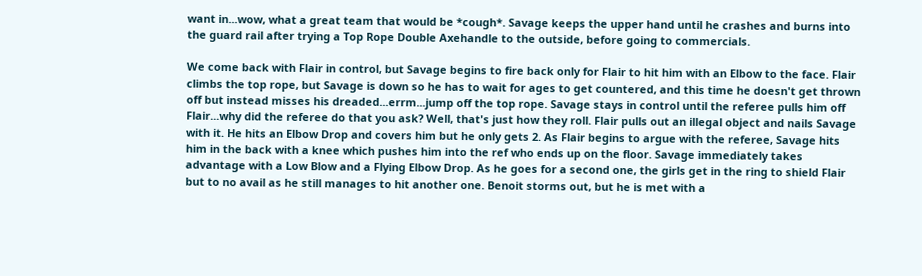want in...wow, what a great team that would be *cough*. Savage keeps the upper hand until he crashes and burns into the guard rail after trying a Top Rope Double Axehandle to the outside, before going to commercials.

We come back with Flair in control, but Savage begins to fire back only for Flair to hit him with an Elbow to the face. Flair climbs the top rope, but Savage is down so he has to wait for ages to get countered, and this time he doesn't get thrown off but instead misses his dreaded...errm...jump off the top rope. Savage stays in control until the referee pulls him off Flair...why did the referee do that you ask? Well, that's just how they roll. Flair pulls out an illegal object and nails Savage with it. He hits an Elbow Drop and covers him but he only gets 2. As Flair begins to argue with the referee, Savage hits him in the back with a knee which pushes him into the ref who ends up on the floor. Savage immediately takes advantage with a Low Blow and a Flying Elbow Drop. As he goes for a second one, the girls get in the ring to shield Flair but to no avail as he still manages to hit another one. Benoit storms out, but he is met with a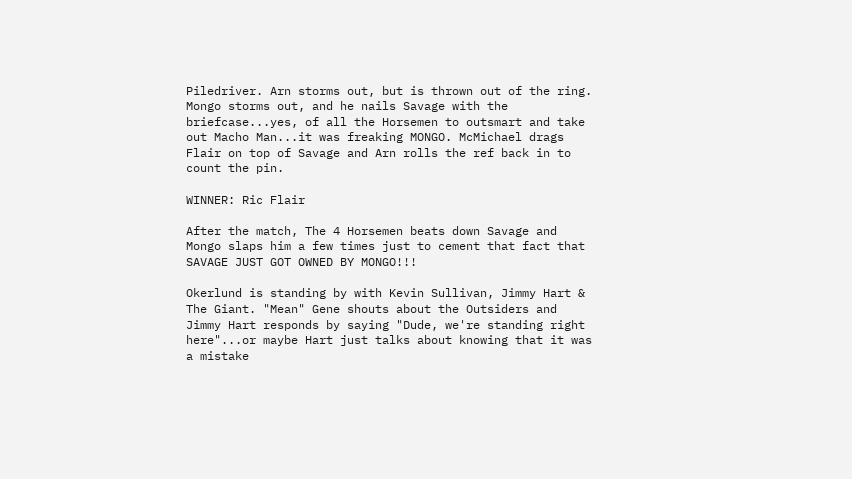Piledriver. Arn storms out, but is thrown out of the ring. Mongo storms out, and he nails Savage with the briefcase...yes, of all the Horsemen to outsmart and take out Macho Man...it was freaking MONGO. McMichael drags Flair on top of Savage and Arn rolls the ref back in to count the pin.

WINNER: Ric Flair

After the match, The 4 Horsemen beats down Savage and Mongo slaps him a few times just to cement that fact that SAVAGE JUST GOT OWNED BY MONGO!!!

Okerlund is standing by with Kevin Sullivan, Jimmy Hart & The Giant. "Mean" Gene shouts about the Outsiders and Jimmy Hart responds by saying "Dude, we're standing right here"...or maybe Hart just talks about knowing that it was a mistake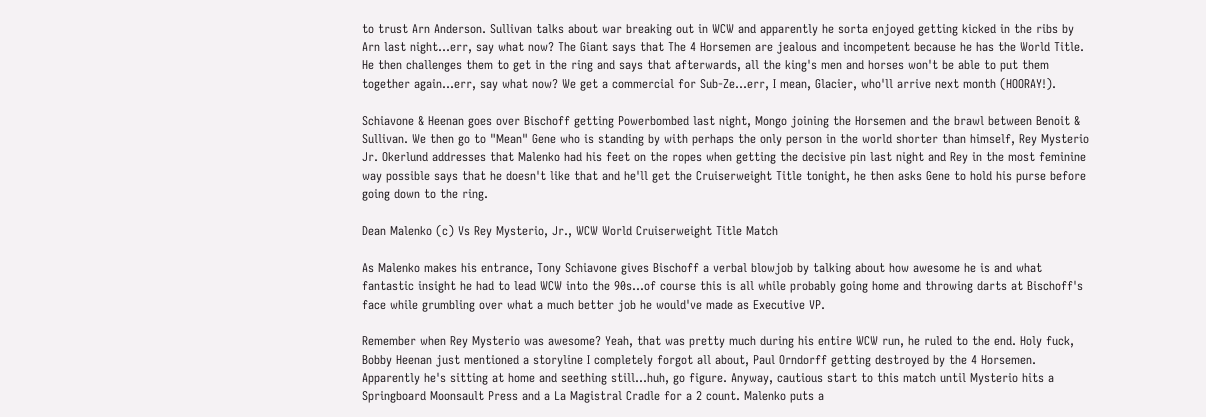to trust Arn Anderson. Sullivan talks about war breaking out in WCW and apparently he sorta enjoyed getting kicked in the ribs by Arn last night...err, say what now? The Giant says that The 4 Horsemen are jealous and incompetent because he has the World Title. He then challenges them to get in the ring and says that afterwards, all the king's men and horses won't be able to put them together again...err, say what now? We get a commercial for Sub-Ze...err, I mean, Glacier, who'll arrive next month (HOORAY!).

Schiavone & Heenan goes over Bischoff getting Powerbombed last night, Mongo joining the Horsemen and the brawl between Benoit & Sullivan. We then go to "Mean" Gene who is standing by with perhaps the only person in the world shorter than himself, Rey Mysterio Jr. Okerlund addresses that Malenko had his feet on the ropes when getting the decisive pin last night and Rey in the most feminine way possible says that he doesn't like that and he'll get the Cruiserweight Title tonight, he then asks Gene to hold his purse before going down to the ring.

Dean Malenko (c) Vs Rey Mysterio, Jr., WCW World Cruiserweight Title Match

As Malenko makes his entrance, Tony Schiavone gives Bischoff a verbal blowjob by talking about how awesome he is and what fantastic insight he had to lead WCW into the 90s...of course this is all while probably going home and throwing darts at Bischoff's face while grumbling over what a much better job he would've made as Executive VP.

Remember when Rey Mysterio was awesome? Yeah, that was pretty much during his entire WCW run, he ruled to the end. Holy fuck, Bobby Heenan just mentioned a storyline I completely forgot all about, Paul Orndorff getting destroyed by the 4 Horsemen. Apparently he's sitting at home and seething still...huh, go figure. Anyway, cautious start to this match until Mysterio hits a Springboard Moonsault Press and a La Magistral Cradle for a 2 count. Malenko puts a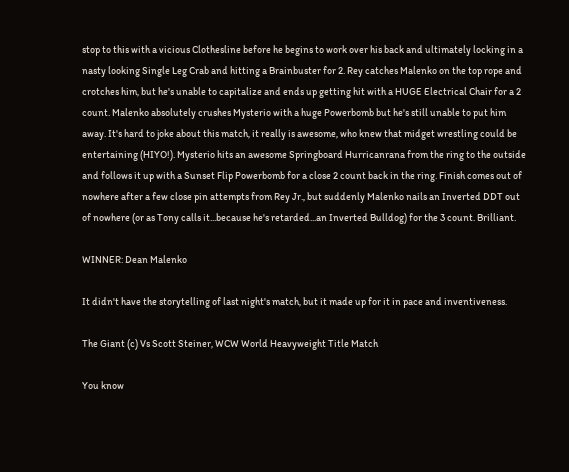stop to this with a vicious Clothesline before he begins to work over his back and ultimately locking in a nasty looking Single Leg Crab and hitting a Brainbuster for 2. Rey catches Malenko on the top rope and crotches him, but he's unable to capitalize and ends up getting hit with a HUGE Electrical Chair for a 2 count. Malenko absolutely crushes Mysterio with a huge Powerbomb but he's still unable to put him away. It's hard to joke about this match, it really is awesome, who knew that midget wrestling could be entertaining (HIYO!). Mysterio hits an awesome Springboard Hurricanrana from the ring to the outside and follows it up with a Sunset Flip Powerbomb for a close 2 count back in the ring. Finish comes out of nowhere after a few close pin attempts from Rey Jr., but suddenly Malenko nails an Inverted DDT out of nowhere (or as Tony calls it...because he's retarded...an Inverted Bulldog) for the 3 count. Brilliant.

WINNER: Dean Malenko

It didn't have the storytelling of last night's match, but it made up for it in pace and inventiveness.

The Giant (c) Vs Scott Steiner, WCW World Heavyweight Title Match

You know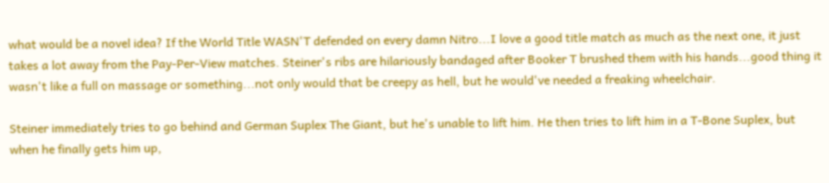what would be a novel idea? If the World Title WASN'T defended on every damn Nitro...I love a good title match as much as the next one, it just takes a lot away from the Pay-Per-View matches. Steiner's ribs are hilariously bandaged after Booker T brushed them with his hands...good thing it wasn't like a full on massage or something...not only would that be creepy as hell, but he would've needed a freaking wheelchair.

Steiner immediately tries to go behind and German Suplex The Giant, but he's unable to lift him. He then tries to lift him in a T-Bone Suplex, but when he finally gets him up,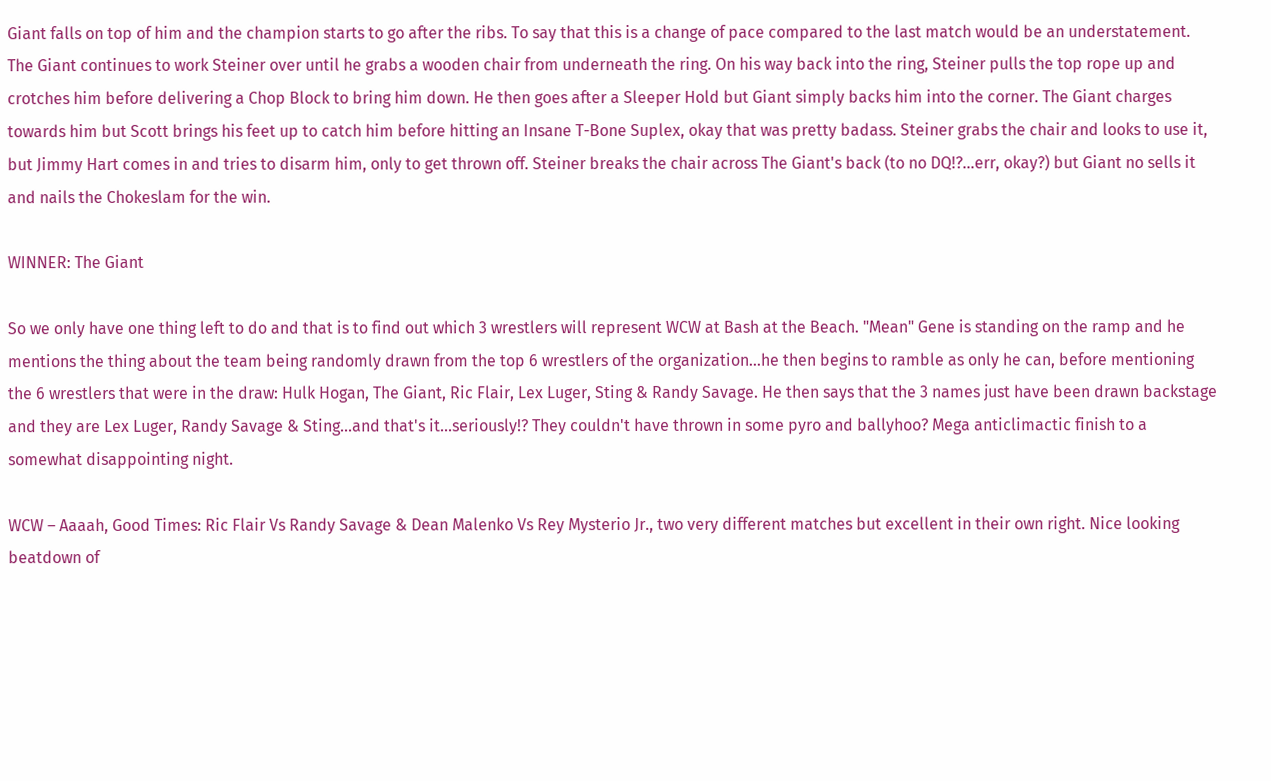Giant falls on top of him and the champion starts to go after the ribs. To say that this is a change of pace compared to the last match would be an understatement. The Giant continues to work Steiner over until he grabs a wooden chair from underneath the ring. On his way back into the ring, Steiner pulls the top rope up and crotches him before delivering a Chop Block to bring him down. He then goes after a Sleeper Hold but Giant simply backs him into the corner. The Giant charges towards him but Scott brings his feet up to catch him before hitting an Insane T-Bone Suplex, okay that was pretty badass. Steiner grabs the chair and looks to use it, but Jimmy Hart comes in and tries to disarm him, only to get thrown off. Steiner breaks the chair across The Giant's back (to no DQ!?...err, okay?) but Giant no sells it and nails the Chokeslam for the win.

WINNER: The Giant

So we only have one thing left to do and that is to find out which 3 wrestlers will represent WCW at Bash at the Beach. "Mean" Gene is standing on the ramp and he mentions the thing about the team being randomly drawn from the top 6 wrestlers of the organization...he then begins to ramble as only he can, before mentioning the 6 wrestlers that were in the draw: Hulk Hogan, The Giant, Ric Flair, Lex Luger, Sting & Randy Savage. He then says that the 3 names just have been drawn backstage and they are Lex Luger, Randy Savage & Sting...and that's it...seriously!? They couldn't have thrown in some pyro and ballyhoo? Mega anticlimactic finish to a somewhat disappointing night.

WCW – Aaaah, Good Times: Ric Flair Vs Randy Savage & Dean Malenko Vs Rey Mysterio Jr., two very different matches but excellent in their own right. Nice looking beatdown of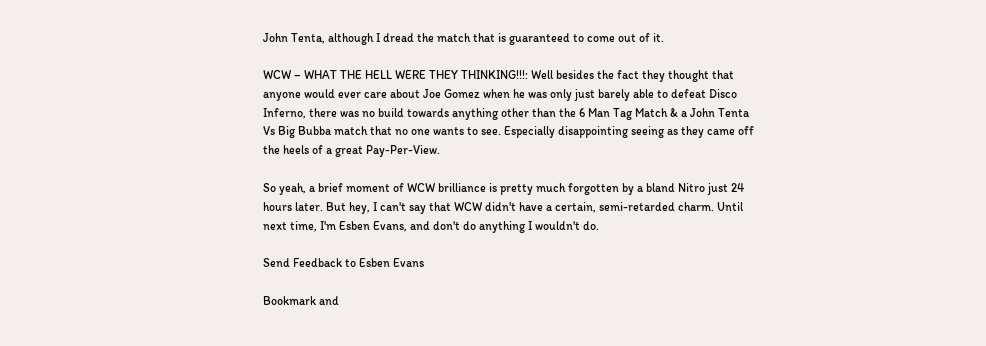John Tenta, although I dread the match that is guaranteed to come out of it.

WCW – WHAT THE HELL WERE THEY THINKING!!!: Well besides the fact they thought that anyone would ever care about Joe Gomez when he was only just barely able to defeat Disco Inferno, there was no build towards anything other than the 6 Man Tag Match & a John Tenta Vs Big Bubba match that no one wants to see. Especially disappointing seeing as they came off the heels of a great Pay-Per-View.

So yeah, a brief moment of WCW brilliance is pretty much forgotten by a bland Nitro just 24 hours later. But hey, I can't say that WCW didn't have a certain, semi-retarded charm. Until next time, I'm Esben Evans, and don't do anything I wouldn't do.

Send Feedback to Esben Evans

Bookmark and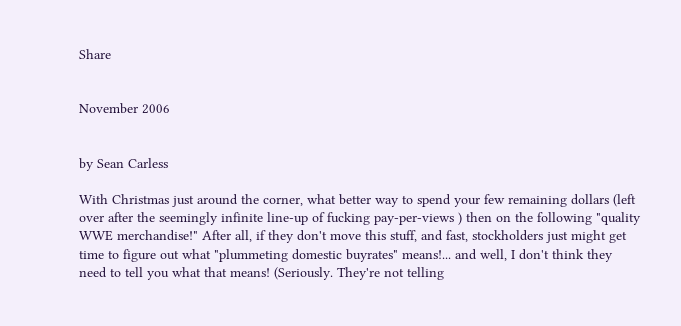Share


November 2006


by Sean Carless

With Christmas just around the corner, what better way to spend your few remaining dollars (left over after the seemingly infinite line-up of fucking pay-per-views ) then on the following "quality WWE merchandise!" After all, if they don't move this stuff, and fast, stockholders just might get time to figure out what "plummeting domestic buyrates" means!... and well, I don't think they need to tell you what that means! (Seriously. They're not telling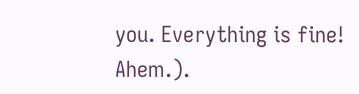you. Everything is fine! Ahem.).